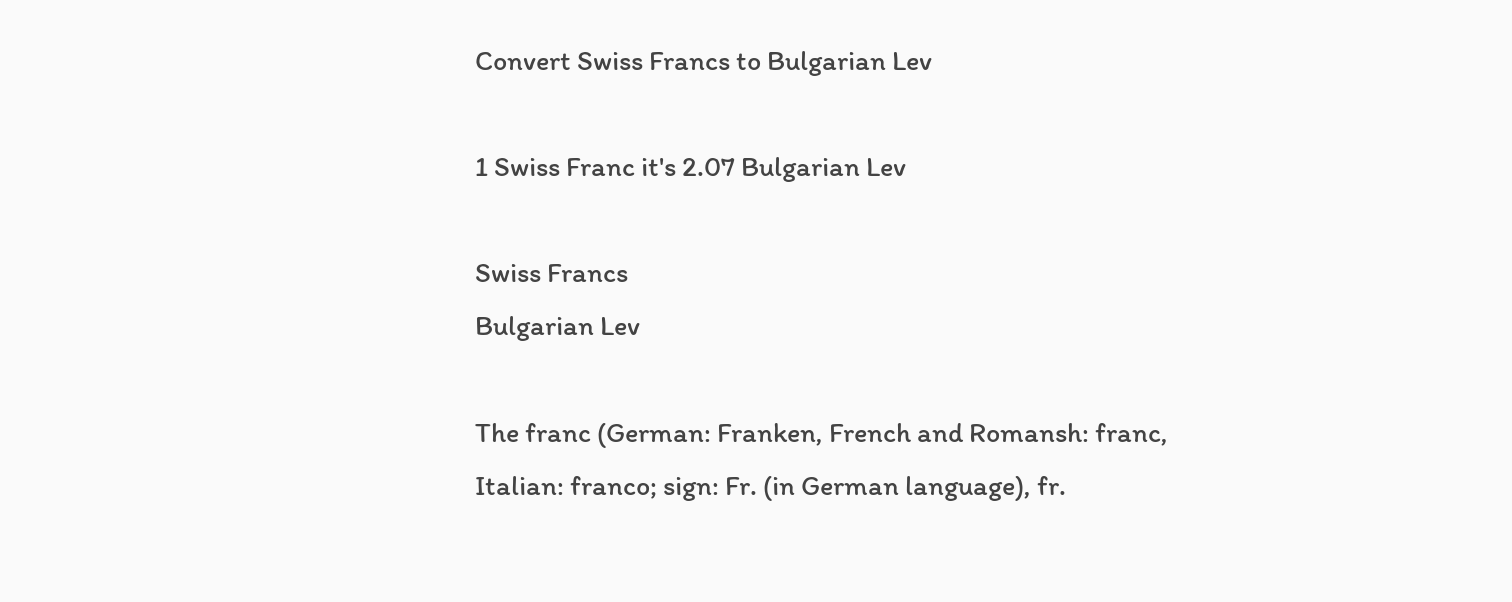Convert Swiss Francs to Bulgarian Lev

1 Swiss Franc it's 2.07 Bulgarian Lev

Swiss Francs
Bulgarian Lev

The franc (German: Franken, French and Romansh: franc, Italian: franco; sign: Fr. (in German language), fr.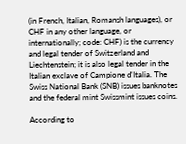(in French, Italian, Romansh languages), or CHF in any other language, or internationally; code: CHF) is the currency and legal tender of Switzerland and Liechtenstein; it is also legal tender in the Italian exclave of Campione d'Italia. The Swiss National Bank (SNB) issues banknotes and the federal mint Swissmint issues coins.

According to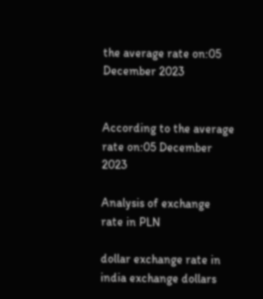the average rate on:05 December 2023


According to the average rate on:05 December 2023

Analysis of exchange rate in PLN

dollar exchange rate in india exchange dollars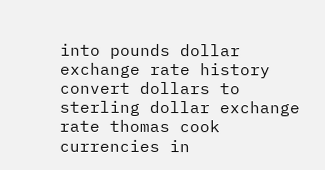into pounds dollar exchange rate history convert dollars to sterling dollar exchange rate thomas cook currencies in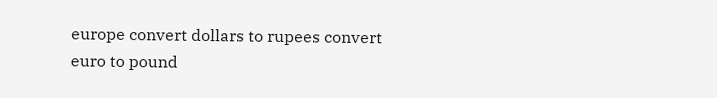europe convert dollars to rupees convert euro to pound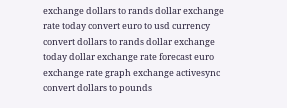exchange dollars to rands dollar exchange rate today convert euro to usd currency convert dollars to rands dollar exchange today dollar exchange rate forecast euro exchange rate graph exchange activesync convert dollars to pounds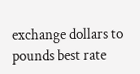exchange dollars to pounds best rate